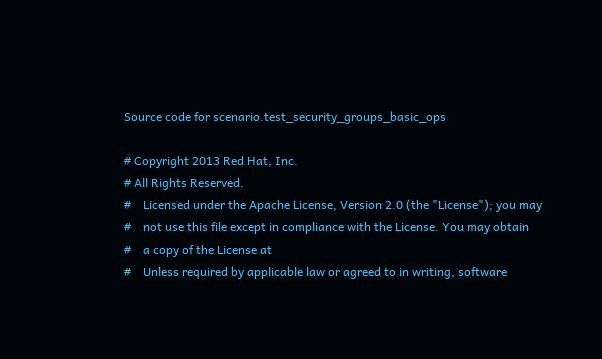Source code for scenario.test_security_groups_basic_ops

# Copyright 2013 Red Hat, Inc.
# All Rights Reserved.
#    Licensed under the Apache License, Version 2.0 (the "License"); you may
#    not use this file except in compliance with the License. You may obtain
#    a copy of the License at
#    Unless required by applicable law or agreed to in writing, software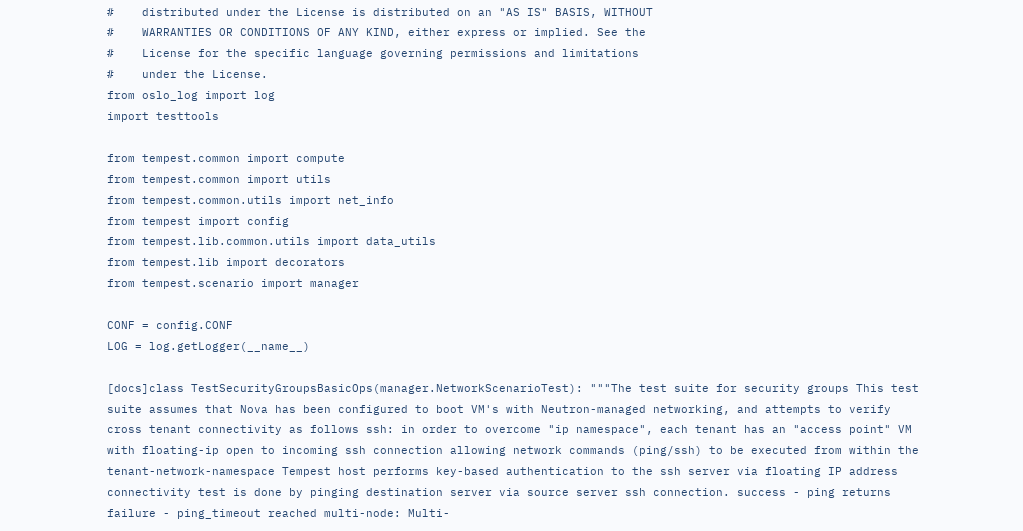#    distributed under the License is distributed on an "AS IS" BASIS, WITHOUT
#    WARRANTIES OR CONDITIONS OF ANY KIND, either express or implied. See the
#    License for the specific language governing permissions and limitations
#    under the License.
from oslo_log import log
import testtools

from tempest.common import compute
from tempest.common import utils
from tempest.common.utils import net_info
from tempest import config
from tempest.lib.common.utils import data_utils
from tempest.lib import decorators
from tempest.scenario import manager

CONF = config.CONF
LOG = log.getLogger(__name__)

[docs]class TestSecurityGroupsBasicOps(manager.NetworkScenarioTest): """The test suite for security groups This test suite assumes that Nova has been configured to boot VM's with Neutron-managed networking, and attempts to verify cross tenant connectivity as follows ssh: in order to overcome "ip namespace", each tenant has an "access point" VM with floating-ip open to incoming ssh connection allowing network commands (ping/ssh) to be executed from within the tenant-network-namespace Tempest host performs key-based authentication to the ssh server via floating IP address connectivity test is done by pinging destination server via source server ssh connection. success - ping returns failure - ping_timeout reached multi-node: Multi-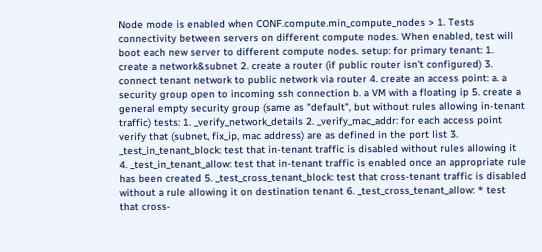Node mode is enabled when CONF.compute.min_compute_nodes > 1. Tests connectivity between servers on different compute nodes. When enabled, test will boot each new server to different compute nodes. setup: for primary tenant: 1. create a network&subnet 2. create a router (if public router isn't configured) 3. connect tenant network to public network via router 4. create an access point: a. a security group open to incoming ssh connection b. a VM with a floating ip 5. create a general empty security group (same as "default", but without rules allowing in-tenant traffic) tests: 1. _verify_network_details 2. _verify_mac_addr: for each access point verify that (subnet, fix_ip, mac address) are as defined in the port list 3. _test_in_tenant_block: test that in-tenant traffic is disabled without rules allowing it 4. _test_in_tenant_allow: test that in-tenant traffic is enabled once an appropriate rule has been created 5. _test_cross_tenant_block: test that cross-tenant traffic is disabled without a rule allowing it on destination tenant 6. _test_cross_tenant_allow: * test that cross-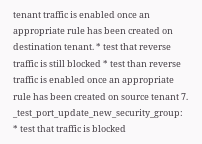tenant traffic is enabled once an appropriate rule has been created on destination tenant. * test that reverse traffic is still blocked * test than reverse traffic is enabled once an appropriate rule has been created on source tenant 7. _test_port_update_new_security_group: * test that traffic is blocked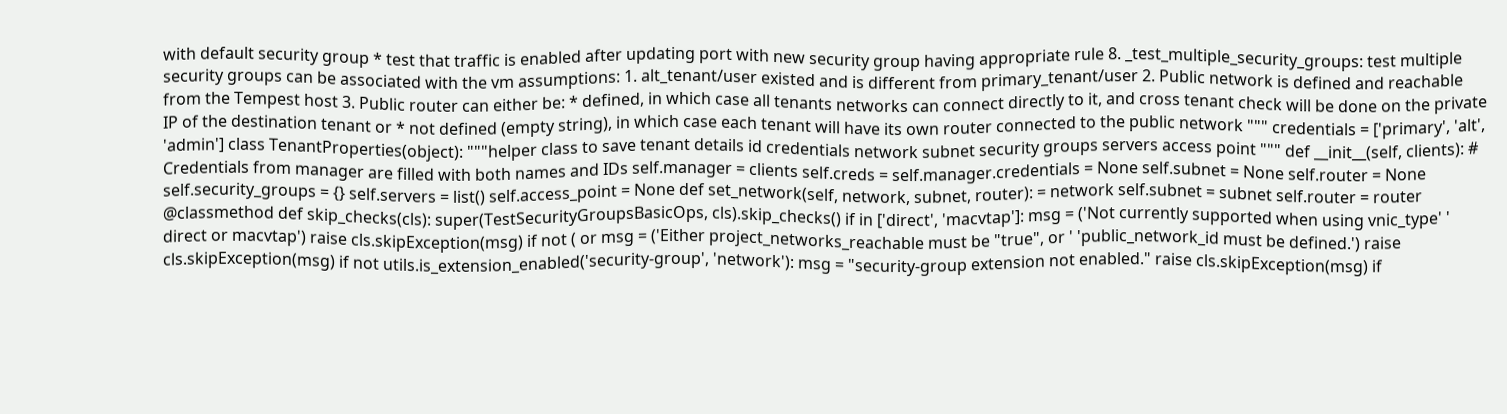with default security group * test that traffic is enabled after updating port with new security group having appropriate rule 8. _test_multiple_security_groups: test multiple security groups can be associated with the vm assumptions: 1. alt_tenant/user existed and is different from primary_tenant/user 2. Public network is defined and reachable from the Tempest host 3. Public router can either be: * defined, in which case all tenants networks can connect directly to it, and cross tenant check will be done on the private IP of the destination tenant or * not defined (empty string), in which case each tenant will have its own router connected to the public network """ credentials = ['primary', 'alt', 'admin'] class TenantProperties(object): """helper class to save tenant details id credentials network subnet security groups servers access point """ def __init__(self, clients): # Credentials from manager are filled with both names and IDs self.manager = clients self.creds = self.manager.credentials = None self.subnet = None self.router = None self.security_groups = {} self.servers = list() self.access_point = None def set_network(self, network, subnet, router): = network self.subnet = subnet self.router = router @classmethod def skip_checks(cls): super(TestSecurityGroupsBasicOps, cls).skip_checks() if in ['direct', 'macvtap']: msg = ('Not currently supported when using vnic_type' ' direct or macvtap') raise cls.skipException(msg) if not ( or msg = ('Either project_networks_reachable must be "true", or ' 'public_network_id must be defined.') raise cls.skipException(msg) if not utils.is_extension_enabled('security-group', 'network'): msg = "security-group extension not enabled." raise cls.skipException(msg) if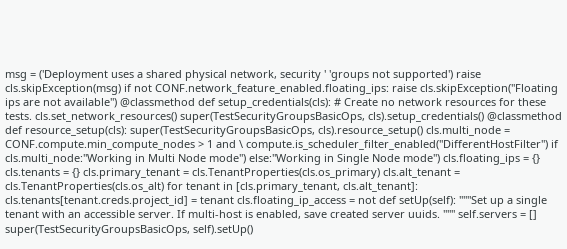msg = ('Deployment uses a shared physical network, security ' 'groups not supported') raise cls.skipException(msg) if not CONF.network_feature_enabled.floating_ips: raise cls.skipException("Floating ips are not available") @classmethod def setup_credentials(cls): # Create no network resources for these tests. cls.set_network_resources() super(TestSecurityGroupsBasicOps, cls).setup_credentials() @classmethod def resource_setup(cls): super(TestSecurityGroupsBasicOps, cls).resource_setup() cls.multi_node = CONF.compute.min_compute_nodes > 1 and \ compute.is_scheduler_filter_enabled("DifferentHostFilter") if cls.multi_node:"Working in Multi Node mode") else:"Working in Single Node mode") cls.floating_ips = {} cls.tenants = {} cls.primary_tenant = cls.TenantProperties(cls.os_primary) cls.alt_tenant = cls.TenantProperties(cls.os_alt) for tenant in [cls.primary_tenant, cls.alt_tenant]: cls.tenants[tenant.creds.project_id] = tenant cls.floating_ip_access = not def setUp(self): """Set up a single tenant with an accessible server. If multi-host is enabled, save created server uuids. """ self.servers = [] super(TestSecurityGroupsBasicOps, self).setUp()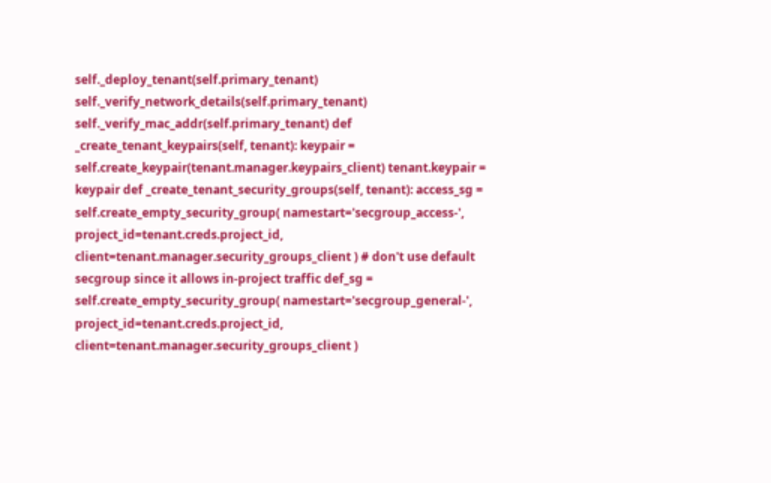self._deploy_tenant(self.primary_tenant) self._verify_network_details(self.primary_tenant) self._verify_mac_addr(self.primary_tenant) def _create_tenant_keypairs(self, tenant): keypair = self.create_keypair(tenant.manager.keypairs_client) tenant.keypair = keypair def _create_tenant_security_groups(self, tenant): access_sg = self.create_empty_security_group( namestart='secgroup_access-', project_id=tenant.creds.project_id, client=tenant.manager.security_groups_client ) # don't use default secgroup since it allows in-project traffic def_sg = self.create_empty_security_group( namestart='secgroup_general-', project_id=tenant.creds.project_id, client=tenant.manager.security_groups_client )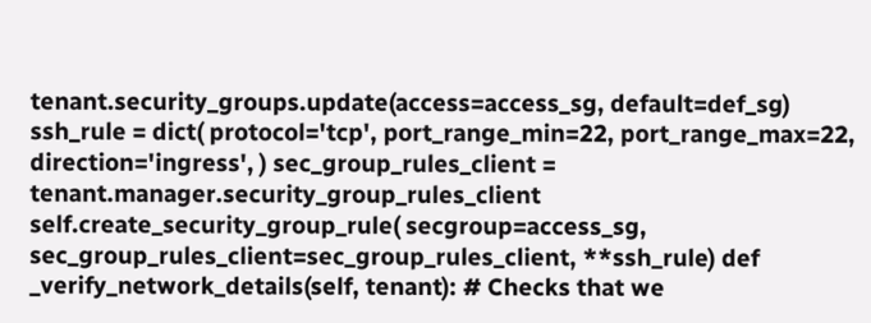tenant.security_groups.update(access=access_sg, default=def_sg) ssh_rule = dict( protocol='tcp', port_range_min=22, port_range_max=22, direction='ingress', ) sec_group_rules_client = tenant.manager.security_group_rules_client self.create_security_group_rule( secgroup=access_sg, sec_group_rules_client=sec_group_rules_client, **ssh_rule) def _verify_network_details(self, tenant): # Checks that we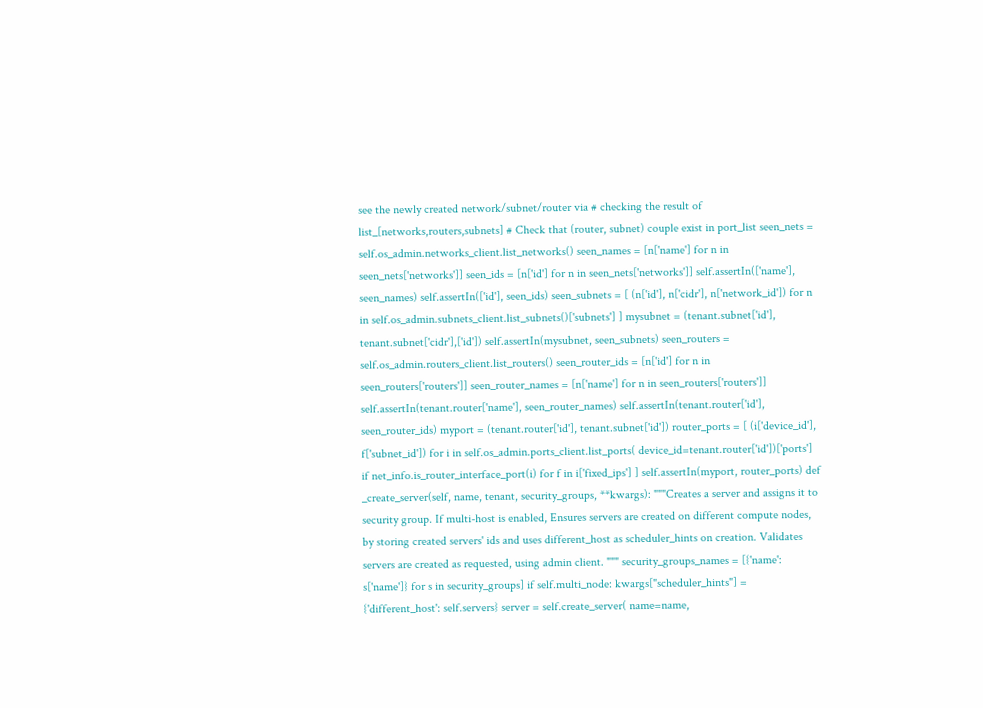see the newly created network/subnet/router via # checking the result of list_[networks,routers,subnets] # Check that (router, subnet) couple exist in port_list seen_nets = self.os_admin.networks_client.list_networks() seen_names = [n['name'] for n in seen_nets['networks']] seen_ids = [n['id'] for n in seen_nets['networks']] self.assertIn(['name'], seen_names) self.assertIn(['id'], seen_ids) seen_subnets = [ (n['id'], n['cidr'], n['network_id']) for n in self.os_admin.subnets_client.list_subnets()['subnets'] ] mysubnet = (tenant.subnet['id'], tenant.subnet['cidr'],['id']) self.assertIn(mysubnet, seen_subnets) seen_routers = self.os_admin.routers_client.list_routers() seen_router_ids = [n['id'] for n in seen_routers['routers']] seen_router_names = [n['name'] for n in seen_routers['routers']] self.assertIn(tenant.router['name'], seen_router_names) self.assertIn(tenant.router['id'], seen_router_ids) myport = (tenant.router['id'], tenant.subnet['id']) router_ports = [ (i['device_id'], f['subnet_id']) for i in self.os_admin.ports_client.list_ports( device_id=tenant.router['id'])['ports'] if net_info.is_router_interface_port(i) for f in i['fixed_ips'] ] self.assertIn(myport, router_ports) def _create_server(self, name, tenant, security_groups, **kwargs): """Creates a server and assigns it to security group. If multi-host is enabled, Ensures servers are created on different compute nodes, by storing created servers' ids and uses different_host as scheduler_hints on creation. Validates servers are created as requested, using admin client. """ security_groups_names = [{'name': s['name']} for s in security_groups] if self.multi_node: kwargs["scheduler_hints"] = {'different_host': self.servers} server = self.create_server( name=name,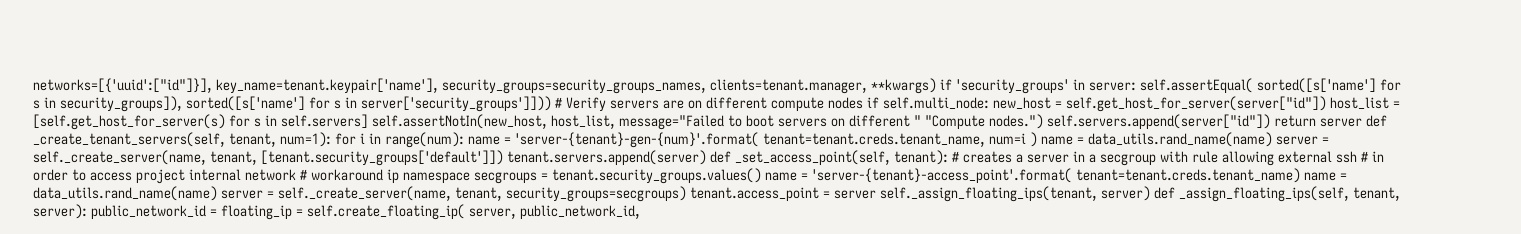networks=[{'uuid':["id"]}], key_name=tenant.keypair['name'], security_groups=security_groups_names, clients=tenant.manager, **kwargs) if 'security_groups' in server: self.assertEqual( sorted([s['name'] for s in security_groups]), sorted([s['name'] for s in server['security_groups']])) # Verify servers are on different compute nodes if self.multi_node: new_host = self.get_host_for_server(server["id"]) host_list = [self.get_host_for_server(s) for s in self.servers] self.assertNotIn(new_host, host_list, message="Failed to boot servers on different " "Compute nodes.") self.servers.append(server["id"]) return server def _create_tenant_servers(self, tenant, num=1): for i in range(num): name = 'server-{tenant}-gen-{num}'.format( tenant=tenant.creds.tenant_name, num=i ) name = data_utils.rand_name(name) server = self._create_server(name, tenant, [tenant.security_groups['default']]) tenant.servers.append(server) def _set_access_point(self, tenant): # creates a server in a secgroup with rule allowing external ssh # in order to access project internal network # workaround ip namespace secgroups = tenant.security_groups.values() name = 'server-{tenant}-access_point'.format( tenant=tenant.creds.tenant_name) name = data_utils.rand_name(name) server = self._create_server(name, tenant, security_groups=secgroups) tenant.access_point = server self._assign_floating_ips(tenant, server) def _assign_floating_ips(self, tenant, server): public_network_id = floating_ip = self.create_floating_ip( server, public_network_id,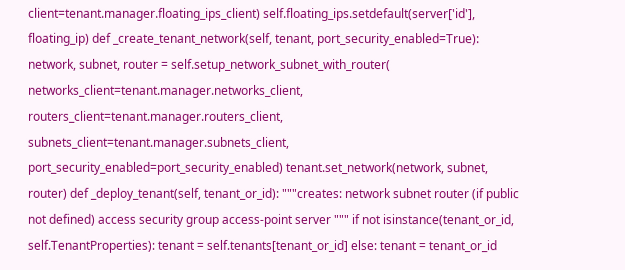client=tenant.manager.floating_ips_client) self.floating_ips.setdefault(server['id'], floating_ip) def _create_tenant_network(self, tenant, port_security_enabled=True): network, subnet, router = self.setup_network_subnet_with_router( networks_client=tenant.manager.networks_client, routers_client=tenant.manager.routers_client, subnets_client=tenant.manager.subnets_client, port_security_enabled=port_security_enabled) tenant.set_network(network, subnet, router) def _deploy_tenant(self, tenant_or_id): """creates: network subnet router (if public not defined) access security group access-point server """ if not isinstance(tenant_or_id, self.TenantProperties): tenant = self.tenants[tenant_or_id] else: tenant = tenant_or_id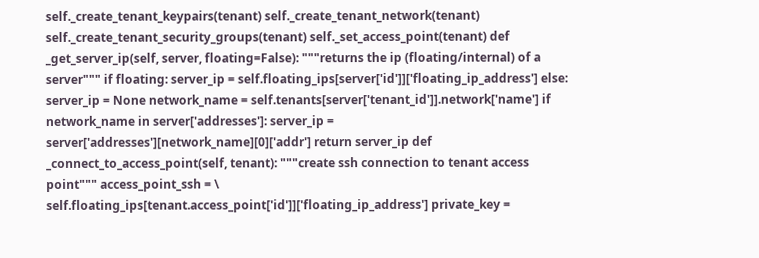self._create_tenant_keypairs(tenant) self._create_tenant_network(tenant) self._create_tenant_security_groups(tenant) self._set_access_point(tenant) def _get_server_ip(self, server, floating=False): """returns the ip (floating/internal) of a server""" if floating: server_ip = self.floating_ips[server['id']]['floating_ip_address'] else: server_ip = None network_name = self.tenants[server['tenant_id']].network['name'] if network_name in server['addresses']: server_ip = server['addresses'][network_name][0]['addr'] return server_ip def _connect_to_access_point(self, tenant): """create ssh connection to tenant access point""" access_point_ssh = \ self.floating_ips[tenant.access_point['id']]['floating_ip_address'] private_key =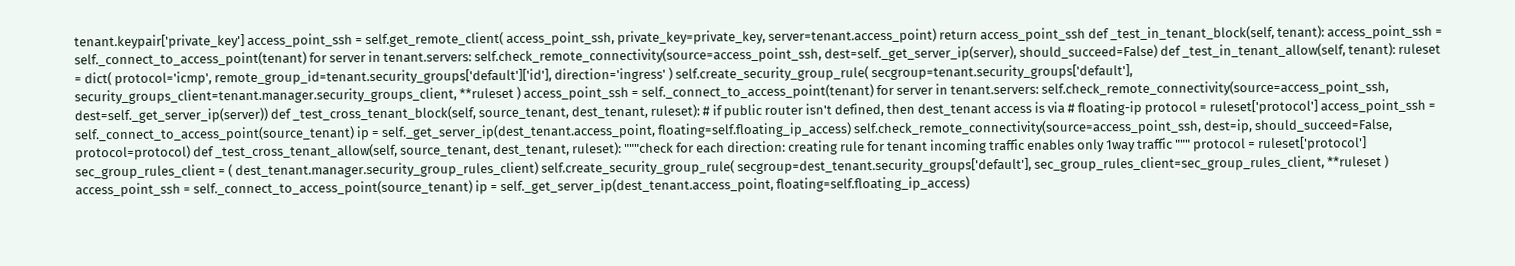tenant.keypair['private_key'] access_point_ssh = self.get_remote_client( access_point_ssh, private_key=private_key, server=tenant.access_point) return access_point_ssh def _test_in_tenant_block(self, tenant): access_point_ssh = self._connect_to_access_point(tenant) for server in tenant.servers: self.check_remote_connectivity(source=access_point_ssh, dest=self._get_server_ip(server), should_succeed=False) def _test_in_tenant_allow(self, tenant): ruleset = dict( protocol='icmp', remote_group_id=tenant.security_groups['default']['id'], direction='ingress' ) self.create_security_group_rule( secgroup=tenant.security_groups['default'], security_groups_client=tenant.manager.security_groups_client, **ruleset ) access_point_ssh = self._connect_to_access_point(tenant) for server in tenant.servers: self.check_remote_connectivity(source=access_point_ssh, dest=self._get_server_ip(server)) def _test_cross_tenant_block(self, source_tenant, dest_tenant, ruleset): # if public router isn't defined, then dest_tenant access is via # floating-ip protocol = ruleset['protocol'] access_point_ssh = self._connect_to_access_point(source_tenant) ip = self._get_server_ip(dest_tenant.access_point, floating=self.floating_ip_access) self.check_remote_connectivity(source=access_point_ssh, dest=ip, should_succeed=False, protocol=protocol) def _test_cross_tenant_allow(self, source_tenant, dest_tenant, ruleset): """check for each direction: creating rule for tenant incoming traffic enables only 1way traffic """ protocol = ruleset['protocol'] sec_group_rules_client = ( dest_tenant.manager.security_group_rules_client) self.create_security_group_rule( secgroup=dest_tenant.security_groups['default'], sec_group_rules_client=sec_group_rules_client, **ruleset ) access_point_ssh = self._connect_to_access_point(source_tenant) ip = self._get_server_ip(dest_tenant.access_point, floating=self.floating_ip_access)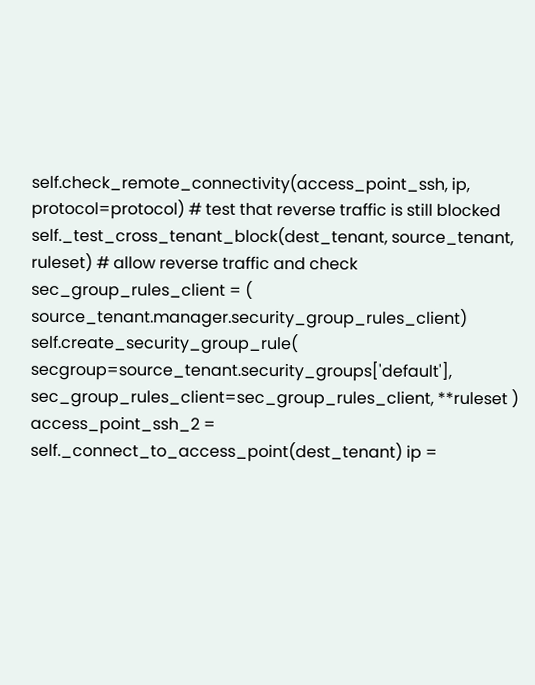self.check_remote_connectivity(access_point_ssh, ip, protocol=protocol) # test that reverse traffic is still blocked self._test_cross_tenant_block(dest_tenant, source_tenant, ruleset) # allow reverse traffic and check sec_group_rules_client = ( source_tenant.manager.security_group_rules_client) self.create_security_group_rule( secgroup=source_tenant.security_groups['default'], sec_group_rules_client=sec_group_rules_client, **ruleset ) access_point_ssh_2 = self._connect_to_access_point(dest_tenant) ip =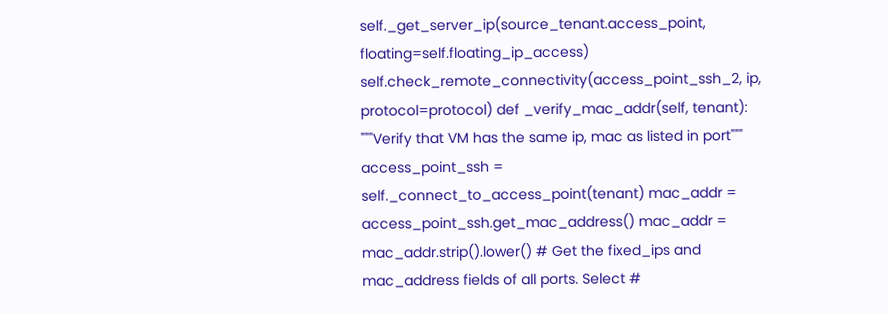self._get_server_ip(source_tenant.access_point, floating=self.floating_ip_access) self.check_remote_connectivity(access_point_ssh_2, ip, protocol=protocol) def _verify_mac_addr(self, tenant): """Verify that VM has the same ip, mac as listed in port""" access_point_ssh = self._connect_to_access_point(tenant) mac_addr = access_point_ssh.get_mac_address() mac_addr = mac_addr.strip().lower() # Get the fixed_ips and mac_address fields of all ports. Select #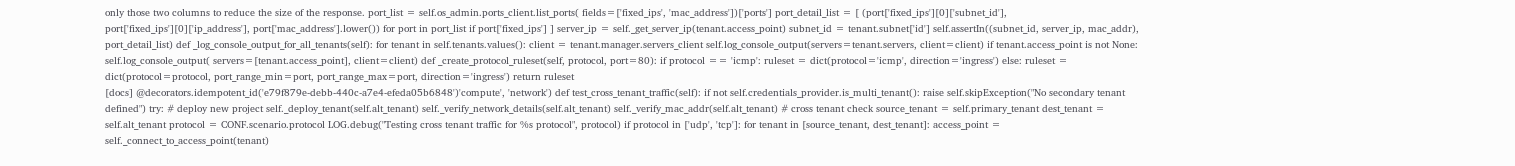only those two columns to reduce the size of the response. port_list = self.os_admin.ports_client.list_ports( fields=['fixed_ips', 'mac_address'])['ports'] port_detail_list = [ (port['fixed_ips'][0]['subnet_id'], port['fixed_ips'][0]['ip_address'], port['mac_address'].lower()) for port in port_list if port['fixed_ips'] ] server_ip = self._get_server_ip(tenant.access_point) subnet_id = tenant.subnet['id'] self.assertIn((subnet_id, server_ip, mac_addr), port_detail_list) def _log_console_output_for_all_tenants(self): for tenant in self.tenants.values(): client = tenant.manager.servers_client self.log_console_output(servers=tenant.servers, client=client) if tenant.access_point is not None: self.log_console_output( servers=[tenant.access_point], client=client) def _create_protocol_ruleset(self, protocol, port=80): if protocol == 'icmp': ruleset = dict(protocol='icmp', direction='ingress') else: ruleset = dict(protocol=protocol, port_range_min=port, port_range_max=port, direction='ingress') return ruleset
[docs] @decorators.idempotent_id('e79f879e-debb-440c-a7e4-efeda05b6848')'compute', 'network') def test_cross_tenant_traffic(self): if not self.credentials_provider.is_multi_tenant(): raise self.skipException("No secondary tenant defined") try: # deploy new project self._deploy_tenant(self.alt_tenant) self._verify_network_details(self.alt_tenant) self._verify_mac_addr(self.alt_tenant) # cross tenant check source_tenant = self.primary_tenant dest_tenant = self.alt_tenant protocol = CONF.scenario.protocol LOG.debug("Testing cross tenant traffic for %s protocol", protocol) if protocol in ['udp', 'tcp']: for tenant in [source_tenant, dest_tenant]: access_point = self._connect_to_access_point(tenant)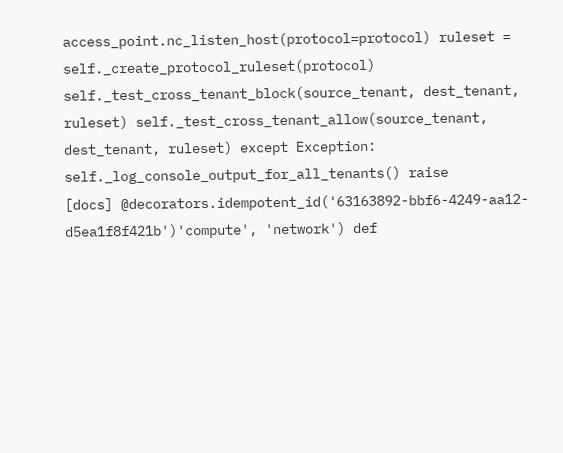access_point.nc_listen_host(protocol=protocol) ruleset = self._create_protocol_ruleset(protocol) self._test_cross_tenant_block(source_tenant, dest_tenant, ruleset) self._test_cross_tenant_allow(source_tenant, dest_tenant, ruleset) except Exception: self._log_console_output_for_all_tenants() raise
[docs] @decorators.idempotent_id('63163892-bbf6-4249-aa12-d5ea1f8f421b')'compute', 'network') def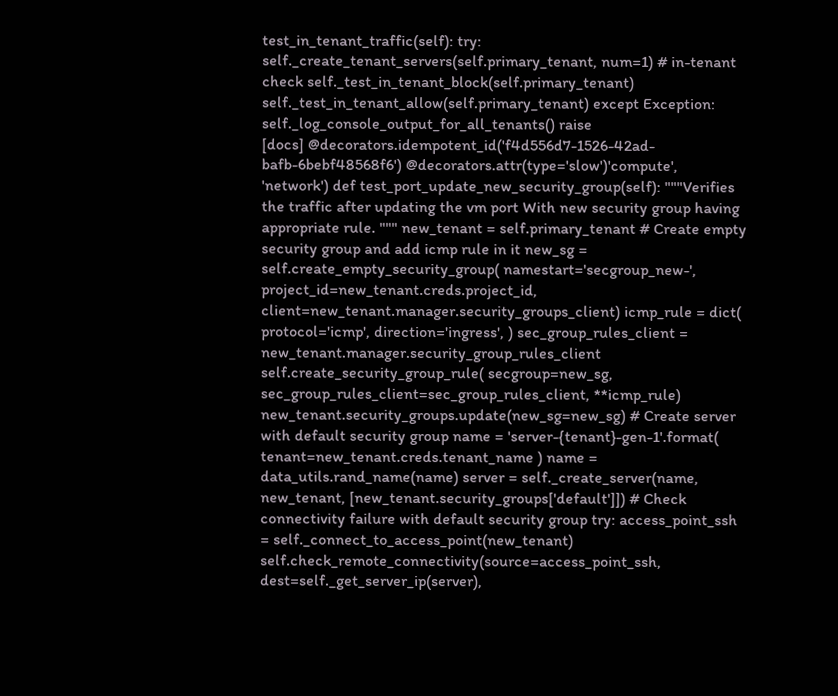test_in_tenant_traffic(self): try: self._create_tenant_servers(self.primary_tenant, num=1) # in-tenant check self._test_in_tenant_block(self.primary_tenant) self._test_in_tenant_allow(self.primary_tenant) except Exception: self._log_console_output_for_all_tenants() raise
[docs] @decorators.idempotent_id('f4d556d7-1526-42ad-bafb-6bebf48568f6') @decorators.attr(type='slow')'compute', 'network') def test_port_update_new_security_group(self): """Verifies the traffic after updating the vm port With new security group having appropriate rule. """ new_tenant = self.primary_tenant # Create empty security group and add icmp rule in it new_sg = self.create_empty_security_group( namestart='secgroup_new-', project_id=new_tenant.creds.project_id, client=new_tenant.manager.security_groups_client) icmp_rule = dict( protocol='icmp', direction='ingress', ) sec_group_rules_client = new_tenant.manager.security_group_rules_client self.create_security_group_rule( secgroup=new_sg, sec_group_rules_client=sec_group_rules_client, **icmp_rule) new_tenant.security_groups.update(new_sg=new_sg) # Create server with default security group name = 'server-{tenant}-gen-1'.format( tenant=new_tenant.creds.tenant_name ) name = data_utils.rand_name(name) server = self._create_server(name, new_tenant, [new_tenant.security_groups['default']]) # Check connectivity failure with default security group try: access_point_ssh = self._connect_to_access_point(new_tenant) self.check_remote_connectivity(source=access_point_ssh, dest=self._get_server_ip(server),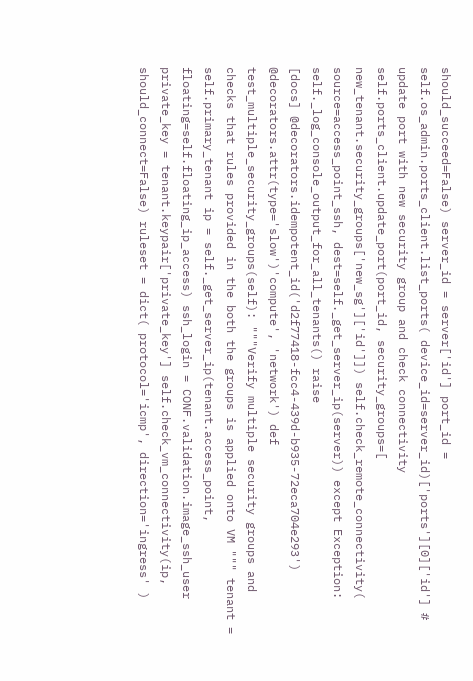should_succeed=False) server_id = server['id'] port_id = self.os_admin.ports_client.list_ports( device_id=server_id)['ports'][0]['id'] # update port with new security group and check connectivity self.ports_client.update_port(port_id, security_groups=[ new_tenant.security_groups['new_sg']['id']]) self.check_remote_connectivity( source=access_point_ssh, dest=self._get_server_ip(server)) except Exception: self._log_console_output_for_all_tenants() raise
[docs] @decorators.idempotent_id('d2f77418-fcc4-439d-b935-72eca704e293') @decorators.attr(type='slow')'compute', 'network') def test_multiple_security_groups(self): """Verify multiple security groups and checks that rules provided in the both the groups is applied onto VM """ tenant = self.primary_tenant ip = self._get_server_ip(tenant.access_point, floating=self.floating_ip_access) ssh_login = CONF.validation.image_ssh_user private_key = tenant.keypair['private_key'] self.check_vm_connectivity(ip, should_connect=False) ruleset = dict( protocol='icmp', direction='ingress' )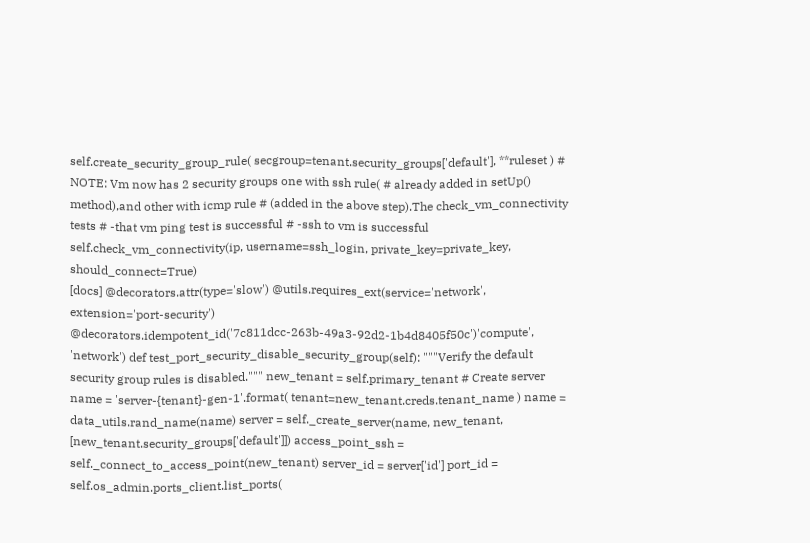self.create_security_group_rule( secgroup=tenant.security_groups['default'], **ruleset ) # NOTE: Vm now has 2 security groups one with ssh rule( # already added in setUp() method),and other with icmp rule # (added in the above step).The check_vm_connectivity tests # -that vm ping test is successful # -ssh to vm is successful self.check_vm_connectivity(ip, username=ssh_login, private_key=private_key, should_connect=True)
[docs] @decorators.attr(type='slow') @utils.requires_ext(service='network', extension='port-security') @decorators.idempotent_id('7c811dcc-263b-49a3-92d2-1b4d8405f50c')'compute', 'network') def test_port_security_disable_security_group(self): """Verify the default security group rules is disabled.""" new_tenant = self.primary_tenant # Create server name = 'server-{tenant}-gen-1'.format( tenant=new_tenant.creds.tenant_name ) name = data_utils.rand_name(name) server = self._create_server(name, new_tenant, [new_tenant.security_groups['default']]) access_point_ssh = self._connect_to_access_point(new_tenant) server_id = server['id'] port_id = self.os_admin.ports_client.list_ports(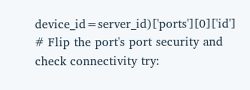device_id=server_id)['ports'][0]['id'] # Flip the port's port security and check connectivity try: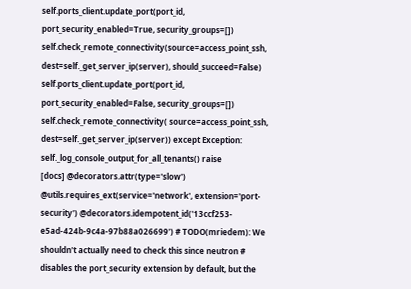self.ports_client.update_port(port_id, port_security_enabled=True, security_groups=[]) self.check_remote_connectivity(source=access_point_ssh, dest=self._get_server_ip(server), should_succeed=False) self.ports_client.update_port(port_id, port_security_enabled=False, security_groups=[]) self.check_remote_connectivity( source=access_point_ssh, dest=self._get_server_ip(server)) except Exception: self._log_console_output_for_all_tenants() raise
[docs] @decorators.attr(type='slow') @utils.requires_ext(service='network', extension='port-security') @decorators.idempotent_id('13ccf253-e5ad-424b-9c4a-97b88a026699') # TODO(mriedem): We shouldn't actually need to check this since neutron # disables the port_security extension by default, but the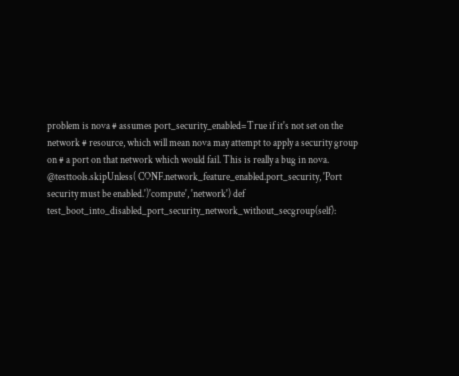problem is nova # assumes port_security_enabled=True if it's not set on the network # resource, which will mean nova may attempt to apply a security group on # a port on that network which would fail. This is really a bug in nova. @testtools.skipUnless( CONF.network_feature_enabled.port_security, 'Port security must be enabled.')'compute', 'network') def test_boot_into_disabled_port_security_network_without_secgroup(self):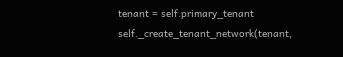tenant = self.primary_tenant self._create_tenant_network(tenant,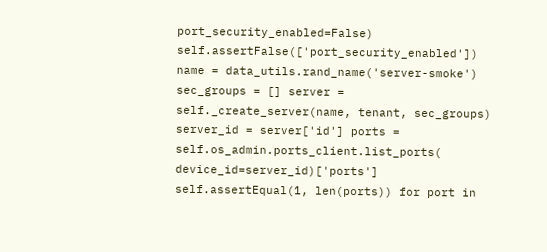port_security_enabled=False) self.assertFalse(['port_security_enabled']) name = data_utils.rand_name('server-smoke') sec_groups = [] server = self._create_server(name, tenant, sec_groups) server_id = server['id'] ports = self.os_admin.ports_client.list_ports( device_id=server_id)['ports'] self.assertEqual(1, len(ports)) for port in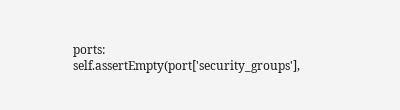ports: self.assertEmpty(port['security_groups'],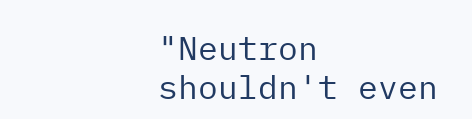"Neutron shouldn't even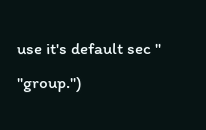use it's default sec " "group.")